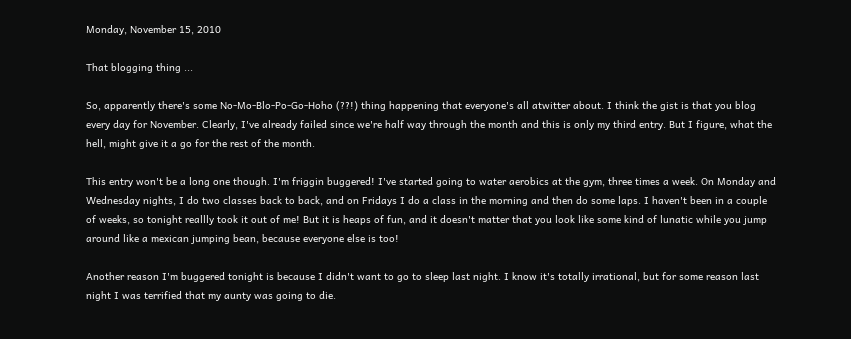Monday, November 15, 2010

That blogging thing ...

So, apparently there's some No-Mo-Blo-Po-Go-Hoho (??!) thing happening that everyone's all atwitter about. I think the gist is that you blog every day for November. Clearly, I've already failed since we're half way through the month and this is only my third entry. But I figure, what the hell, might give it a go for the rest of the month.

This entry won't be a long one though. I'm friggin buggered! I've started going to water aerobics at the gym, three times a week. On Monday and Wednesday nights, I do two classes back to back, and on Fridays I do a class in the morning and then do some laps. I haven't been in a couple of weeks, so tonight reallly took it out of me! But it is heaps of fun, and it doesn't matter that you look like some kind of lunatic while you jump around like a mexican jumping bean, because everyone else is too!

Another reason I'm buggered tonight is because I didn't want to go to sleep last night. I know it's totally irrational, but for some reason last night I was terrified that my aunty was going to die.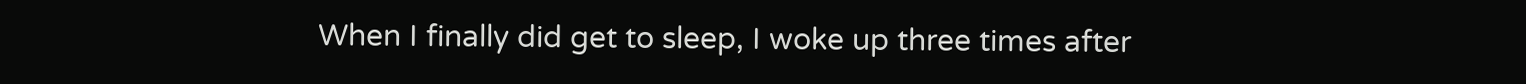When I finally did get to sleep, I woke up three times after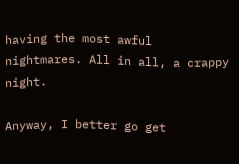having the most awful nightmares. All in all, a crappy night.

Anyway, I better go get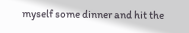myself some dinner and hit the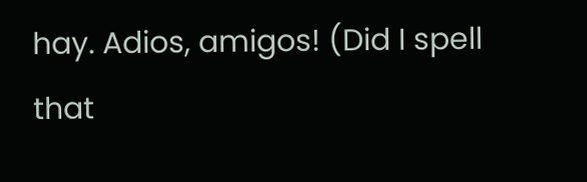hay. Adios, amigos! (Did I spell that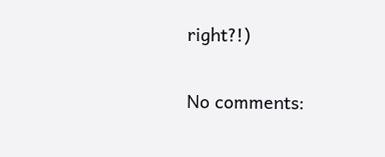right?!)

No comments: